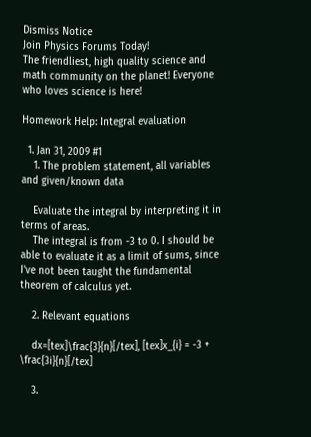Dismiss Notice
Join Physics Forums Today!
The friendliest, high quality science and math community on the planet! Everyone who loves science is here!

Homework Help: Integral evaluation

  1. Jan 31, 2009 #1
    1. The problem statement, all variables and given/known data

    Evaluate the integral by interpreting it in terms of areas.
    The integral is from -3 to 0. I should be able to evaluate it as a limit of sums, since I've not been taught the fundamental theorem of calculus yet.

    2. Relevant equations

    dx=[tex]\frac{3}{n}[/tex], [tex]x_{i} = -3 + \frac{3i}{n}[/tex]

    3.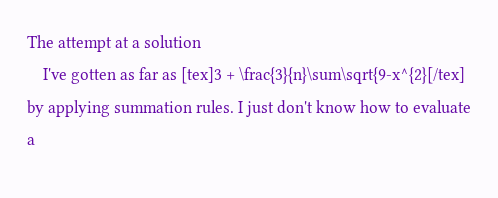The attempt at a solution
    I've gotten as far as [tex]3 + \frac{3}{n}\sum\sqrt{9-x^{2}[/tex] by applying summation rules. I just don't know how to evaluate a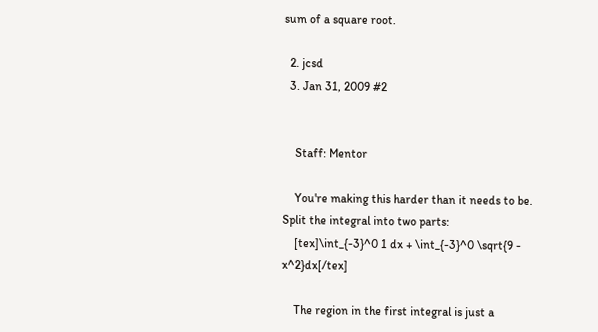sum of a square root.

  2. jcsd
  3. Jan 31, 2009 #2


    Staff: Mentor

    You're making this harder than it needs to be. Split the integral into two parts:
    [tex]\int_{-3}^0 1 dx + \int_{-3}^0 \sqrt{9 - x^2}dx[/tex]

    The region in the first integral is just a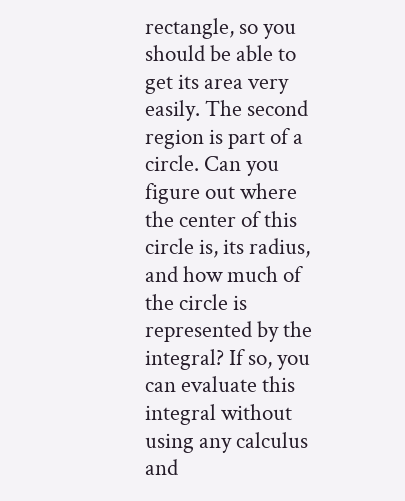rectangle, so you should be able to get its area very easily. The second region is part of a circle. Can you figure out where the center of this circle is, its radius, and how much of the circle is represented by the integral? If so, you can evaluate this integral without using any calculus and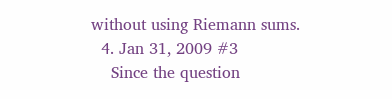without using Riemann sums.
  4. Jan 31, 2009 #3
    Since the question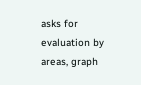asks for evaluation by areas, graph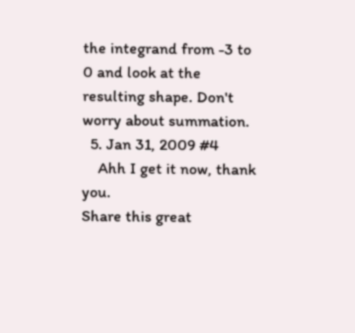the integrand from -3 to 0 and look at the resulting shape. Don't worry about summation.
  5. Jan 31, 2009 #4
    Ahh I get it now, thank you.
Share this great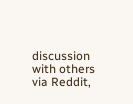discussion with others via Reddit,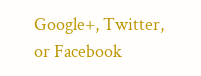Google+, Twitter, or Facebook